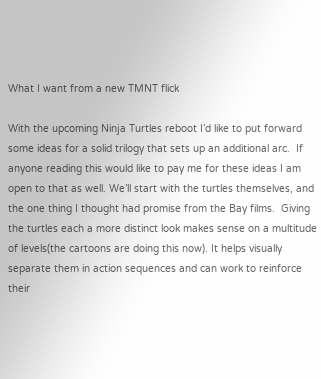What I want from a new TMNT flick

With the upcoming Ninja Turtles reboot I’d like to put forward some ideas for a solid trilogy that sets up an additional arc.  If anyone reading this would like to pay me for these ideas I am open to that as well. We’ll start with the turtles themselves, and the one thing I thought had promise from the Bay films.  Giving the turtles each a more distinct look makes sense on a multitude of levels(the cartoons are doing this now). It helps visually separate them in action sequences and can work to reinforce their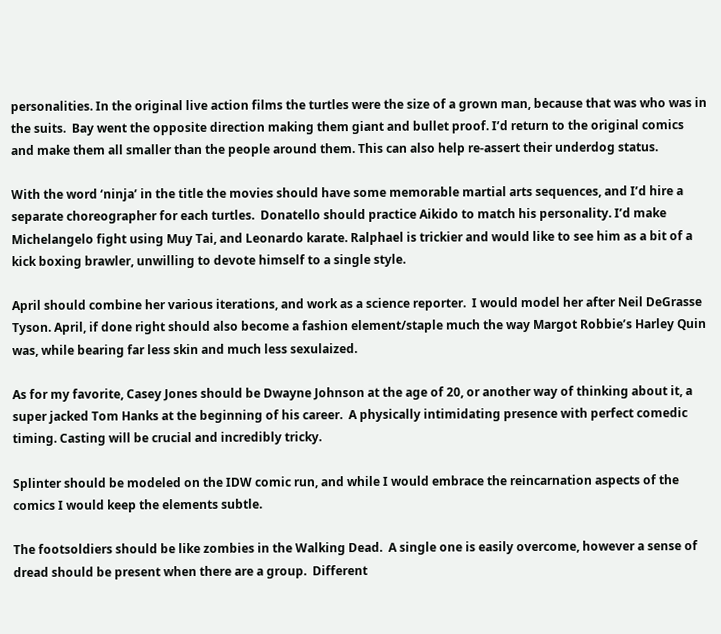personalities. In the original live action films the turtles were the size of a grown man, because that was who was in the suits.  Bay went the opposite direction making them giant and bullet proof. I’d return to the original comics and make them all smaller than the people around them. This can also help re-assert their underdog status.

With the word ‘ninja’ in the title the movies should have some memorable martial arts sequences, and I’d hire a separate choreographer for each turtles.  Donatello should practice Aikido to match his personality. I’d make Michelangelo fight using Muy Tai, and Leonardo karate. Ralphael is trickier and would like to see him as a bit of a kick boxing brawler, unwilling to devote himself to a single style.

April should combine her various iterations, and work as a science reporter.  I would model her after Neil DeGrasse Tyson. April, if done right should also become a fashion element/staple much the way Margot Robbie’s Harley Quin was, while bearing far less skin and much less sexulaized.

As for my favorite, Casey Jones should be Dwayne Johnson at the age of 20, or another way of thinking about it, a super jacked Tom Hanks at the beginning of his career.  A physically intimidating presence with perfect comedic timing. Casting will be crucial and incredibly tricky.

Splinter should be modeled on the IDW comic run, and while I would embrace the reincarnation aspects of the comics I would keep the elements subtle.

The footsoldiers should be like zombies in the Walking Dead.  A single one is easily overcome, however a sense of dread should be present when there are a group.  Different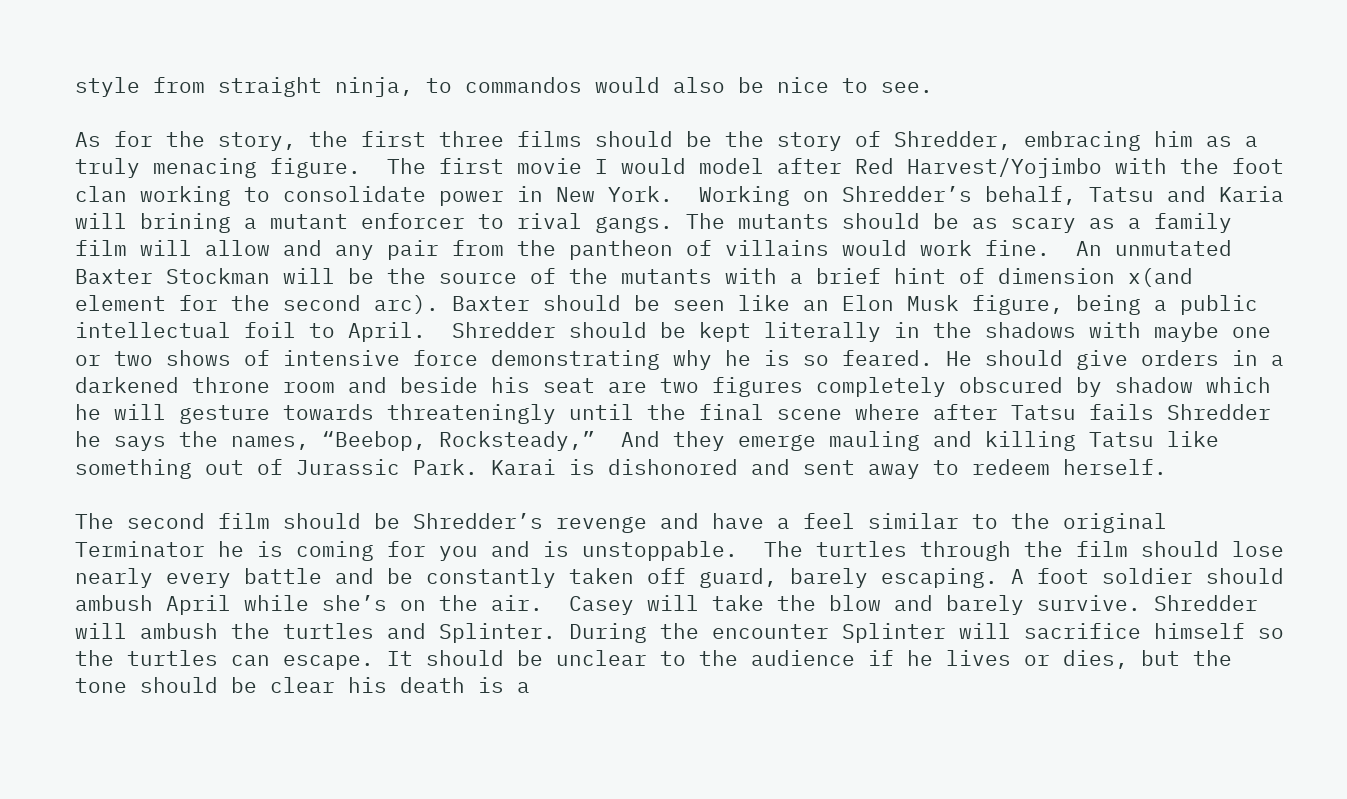style from straight ninja, to commandos would also be nice to see.

As for the story, the first three films should be the story of Shredder, embracing him as a truly menacing figure.  The first movie I would model after Red Harvest/Yojimbo with the foot clan working to consolidate power in New York.  Working on Shredder’s behalf, Tatsu and Karia will brining a mutant enforcer to rival gangs. The mutants should be as scary as a family film will allow and any pair from the pantheon of villains would work fine.  An unmutated Baxter Stockman will be the source of the mutants with a brief hint of dimension x(and element for the second arc). Baxter should be seen like an Elon Musk figure, being a public intellectual foil to April.  Shredder should be kept literally in the shadows with maybe one or two shows of intensive force demonstrating why he is so feared. He should give orders in a darkened throne room and beside his seat are two figures completely obscured by shadow which he will gesture towards threateningly until the final scene where after Tatsu fails Shredder he says the names, “Beebop, Rocksteady,”  And they emerge mauling and killing Tatsu like something out of Jurassic Park. Karai is dishonored and sent away to redeem herself.

The second film should be Shredder’s revenge and have a feel similar to the original Terminator he is coming for you and is unstoppable.  The turtles through the film should lose nearly every battle and be constantly taken off guard, barely escaping. A foot soldier should ambush April while she’s on the air.  Casey will take the blow and barely survive. Shredder will ambush the turtles and Splinter. During the encounter Splinter will sacrifice himself so the turtles can escape. It should be unclear to the audience if he lives or dies, but the tone should be clear his death is a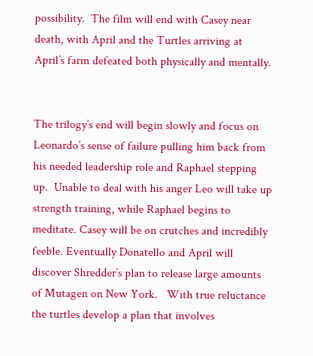possibility.  The film will end with Casey near death, with April and the Turtles arriving at April’s farm defeated both physically and mentally.


The trilogy’s end will begin slowly and focus on Leonardo’s sense of failure pulling him back from his needed leadership role and Raphael stepping up.  Unable to deal with his anger Leo will take up strength training, while Raphael begins to meditate. Casey will be on crutches and incredibly feeble. Eventually Donatello and April will discover Shredder’s plan to release large amounts of Mutagen on New York.   With true reluctance the turtles develop a plan that involves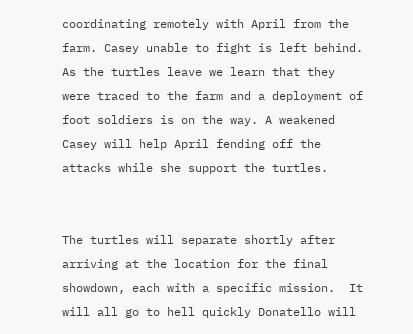coordinating remotely with April from the farm. Casey unable to fight is left behind. As the turtles leave we learn that they were traced to the farm and a deployment of foot soldiers is on the way. A weakened Casey will help April fending off the attacks while she support the turtles.


The turtles will separate shortly after arriving at the location for the final showdown, each with a specific mission.  It will all go to hell quickly Donatello will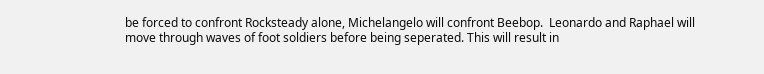be forced to confront Rocksteady alone, Michelangelo will confront Beebop.  Leonardo and Raphael will move through waves of foot soldiers before being seperated. This will result in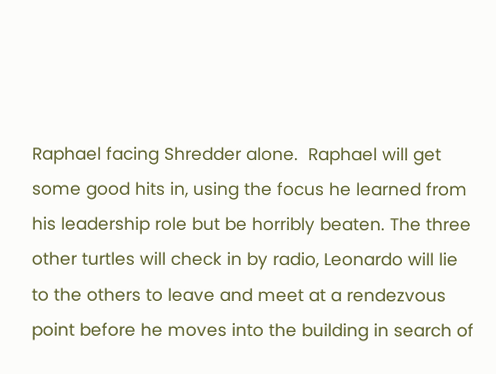Raphael facing Shredder alone.  Raphael will get some good hits in, using the focus he learned from his leadership role but be horribly beaten. The three other turtles will check in by radio, Leonardo will lie to the others to leave and meet at a rendezvous point before he moves into the building in search of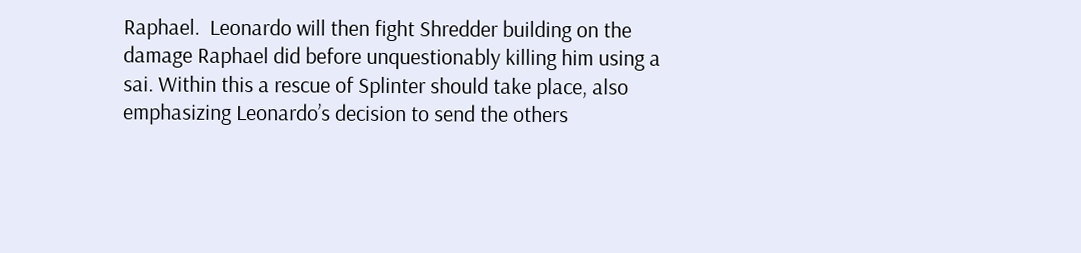Raphael.  Leonardo will then fight Shredder building on the damage Raphael did before unquestionably killing him using a sai. Within this a rescue of Splinter should take place, also emphasizing Leonardo’s decision to send the others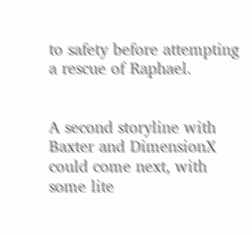to safety before attempting a rescue of Raphael.


A second storyline with Baxter and DimensionX could come next, with some lite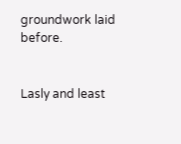groundwork laid before.


Lasly and least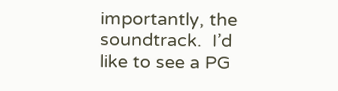importantly, the soundtrack.  I’d like to see a PG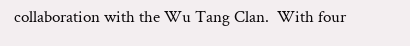collaboration with the Wu Tang Clan.  With four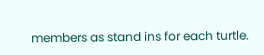members as stand ins for each turtle.